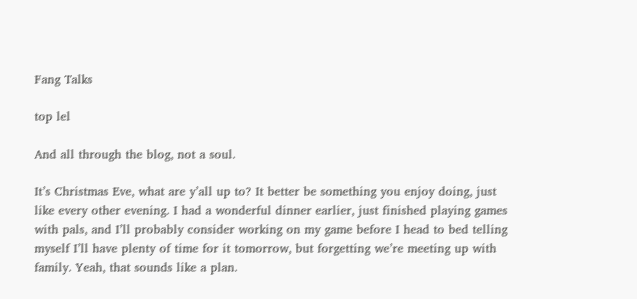Fang Talks

top lel

And all through the blog, not a soul.

It’s Christmas Eve, what are y’all up to? It better be something you enjoy doing, just like every other evening. I had a wonderful dinner earlier, just finished playing games with pals, and I’ll probably consider working on my game before I head to bed telling myself I’ll have plenty of time for it tomorrow, but forgetting we’re meeting up with family. Yeah, that sounds like a plan.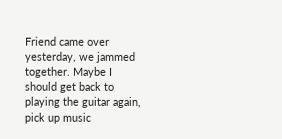Friend came over yesterday, we jammed together. Maybe I should get back to playing the guitar again, pick up music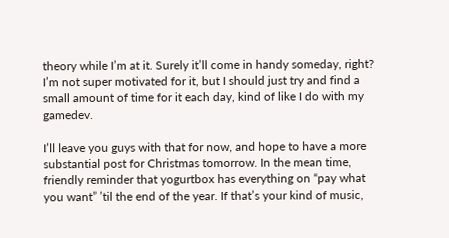theory while I’m at it. Surely it’ll come in handy someday, right? I’m not super motivated for it, but I should just try and find a small amount of time for it each day, kind of like I do with my gamedev.

I’ll leave you guys with that for now, and hope to have a more substantial post for Christmas tomorrow. In the mean time, friendly reminder that yogurtbox has everything on “pay what you want” ’til the end of the year. If that’s your kind of music,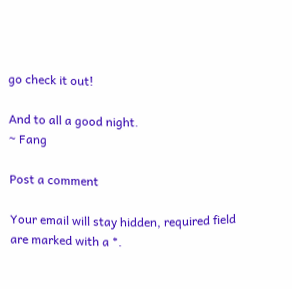go check it out!

And to all a good night.
~ Fang

Post a comment

Your email will stay hidden, required field are marked with a *.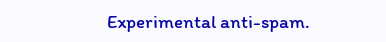Experimental anti-spam.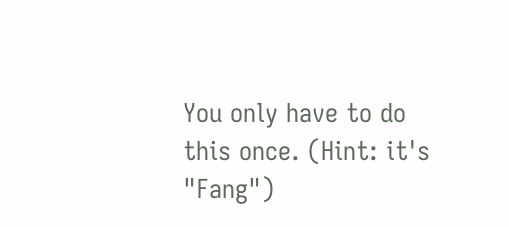You only have to do this once. (Hint: it's "Fang")